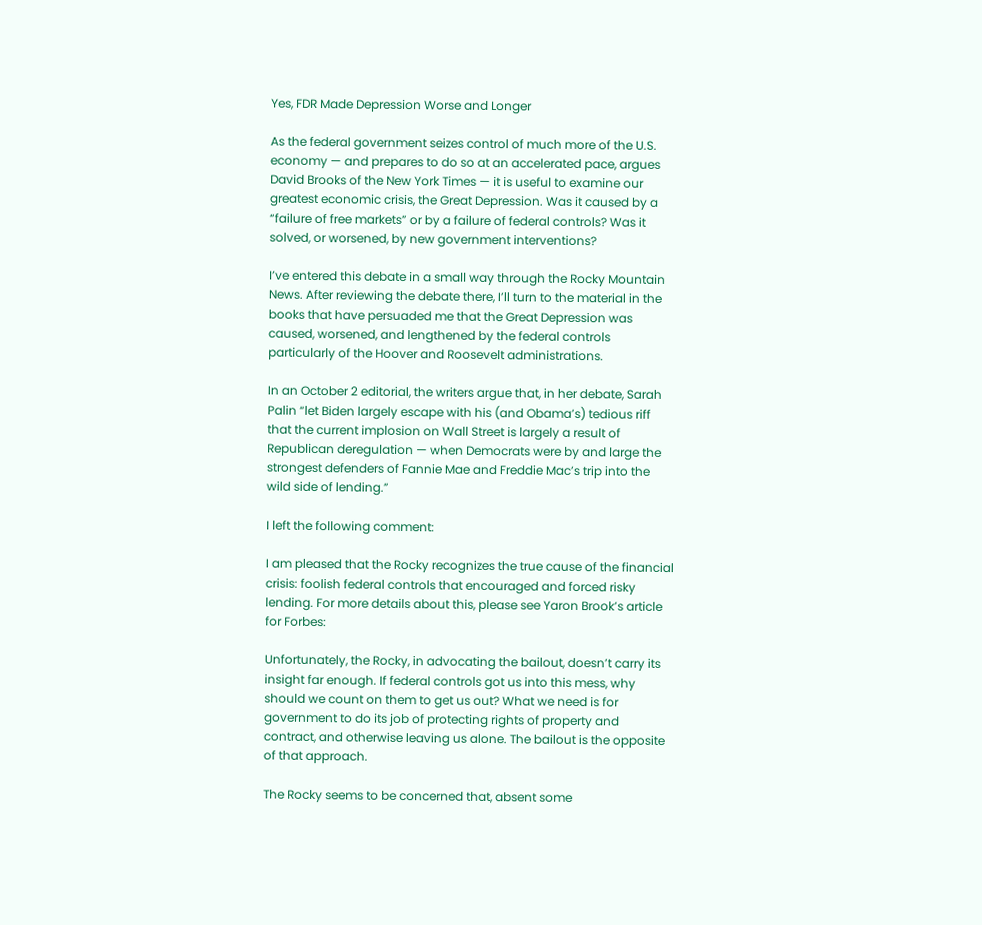Yes, FDR Made Depression Worse and Longer

As the federal government seizes control of much more of the U.S. economy — and prepares to do so at an accelerated pace, argues David Brooks of the New York Times — it is useful to examine our greatest economic crisis, the Great Depression. Was it caused by a “failure of free markets” or by a failure of federal controls? Was it solved, or worsened, by new government interventions?

I’ve entered this debate in a small way through the Rocky Mountain News. After reviewing the debate there, I’ll turn to the material in the books that have persuaded me that the Great Depression was caused, worsened, and lengthened by the federal controls particularly of the Hoover and Roosevelt administrations.

In an October 2 editorial, the writers argue that, in her debate, Sarah Palin “let Biden largely escape with his (and Obama’s) tedious riff that the current implosion on Wall Street is largely a result of Republican deregulation — when Democrats were by and large the strongest defenders of Fannie Mae and Freddie Mac’s trip into the wild side of lending.”

I left the following comment:

I am pleased that the Rocky recognizes the true cause of the financial crisis: foolish federal controls that encouraged and forced risky lending. For more details about this, please see Yaron Brook’s article for Forbes:

Unfortunately, the Rocky, in advocating the bailout, doesn’t carry its insight far enough. If federal controls got us into this mess, why should we count on them to get us out? What we need is for government to do its job of protecting rights of property and contract, and otherwise leaving us alone. The bailout is the opposite of that approach.

The Rocky seems to be concerned that, absent some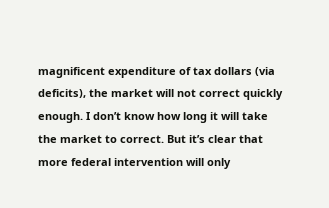magnificent expenditure of tax dollars (via deficits), the market will not correct quickly enough. I don’t know how long it will take the market to correct. But it’s clear that more federal intervention will only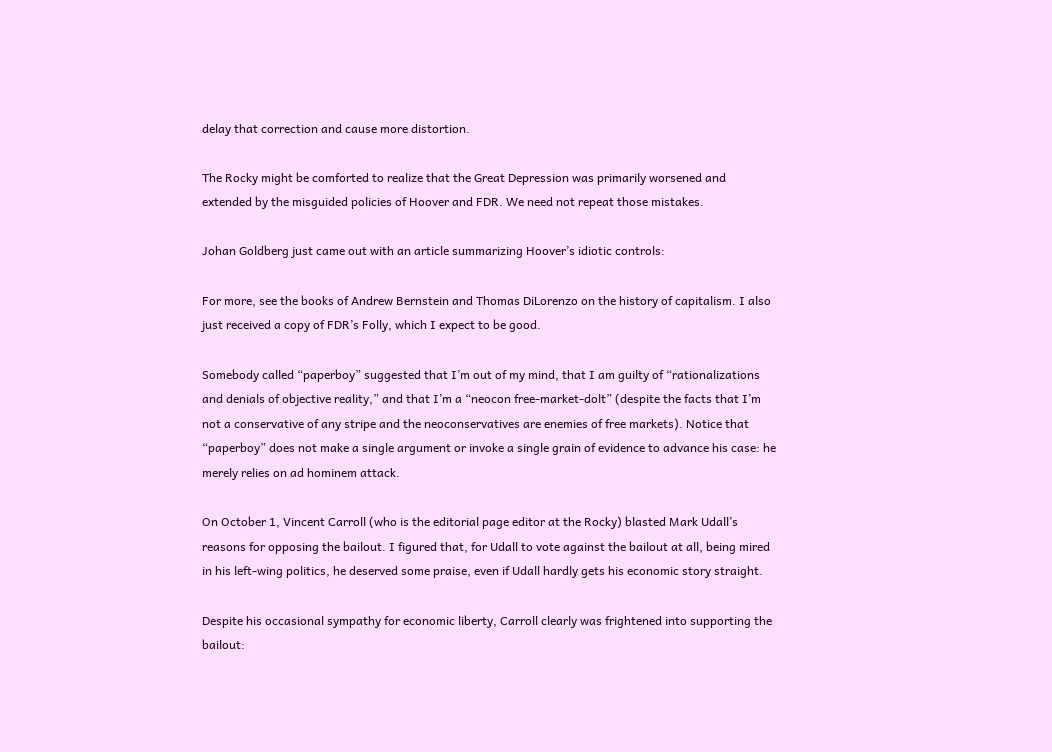delay that correction and cause more distortion.

The Rocky might be comforted to realize that the Great Depression was primarily worsened and extended by the misguided policies of Hoover and FDR. We need not repeat those mistakes.

Johan Goldberg just came out with an article summarizing Hoover’s idiotic controls:

For more, see the books of Andrew Bernstein and Thomas DiLorenzo on the history of capitalism. I also just received a copy of FDR’s Folly, which I expect to be good.

Somebody called “paperboy” suggested that I’m out of my mind, that I am guilty of “rationalizations and denials of objective reality,” and that I’m a “neocon free-market-dolt” (despite the facts that I’m not a conservative of any stripe and the neoconservatives are enemies of free markets). Notice that “paperboy” does not make a single argument or invoke a single grain of evidence to advance his case: he merely relies on ad hominem attack.

On October 1, Vincent Carroll (who is the editorial page editor at the Rocky) blasted Mark Udall’s reasons for opposing the bailout. I figured that, for Udall to vote against the bailout at all, being mired in his left-wing politics, he deserved some praise, even if Udall hardly gets his economic story straight.

Despite his occasional sympathy for economic liberty, Carroll clearly was frightened into supporting the bailout: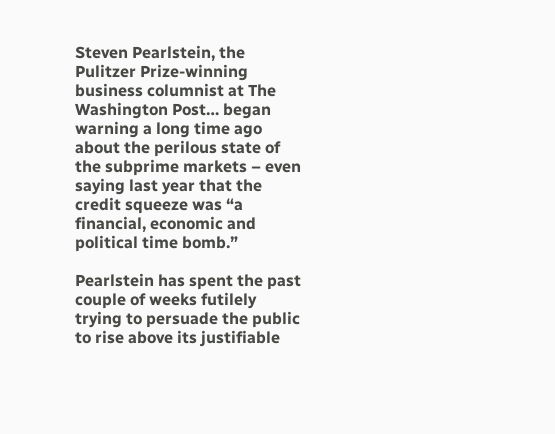Steven Pearlstein, the Pulitzer Prize-winning business columnist at The Washington Post… began warning a long time ago about the perilous state of the subprime markets – even saying last year that the credit squeeze was “a financial, economic and political time bomb.”

Pearlstein has spent the past couple of weeks futilely trying to persuade the public to rise above its justifiable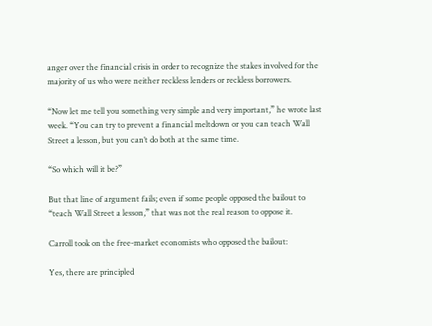anger over the financial crisis in order to recognize the stakes involved for the majority of us who were neither reckless lenders or reckless borrowers.

“Now let me tell you something very simple and very important,” he wrote last week. “You can try to prevent a financial meltdown or you can teach Wall Street a lesson, but you can’t do both at the same time.

“So which will it be?”

But that line of argument fails; even if some people opposed the bailout to “teach Wall Street a lesson,” that was not the real reason to oppose it.

Carroll took on the free-market economists who opposed the bailout:

Yes, there are principled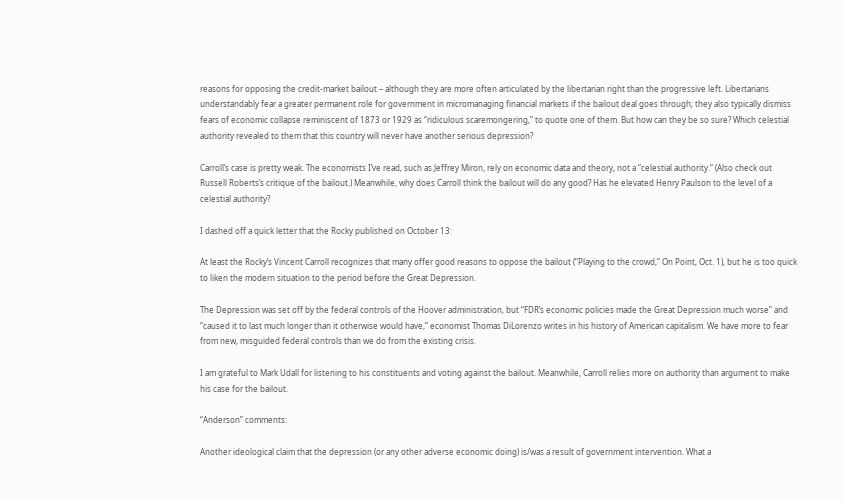reasons for opposing the credit-market bailout – although they are more often articulated by the libertarian right than the progressive left. Libertarians understandably fear a greater permanent role for government in micromanaging financial markets if the bailout deal goes through; they also typically dismiss fears of economic collapse reminiscent of 1873 or 1929 as “ridiculous scaremongering,” to quote one of them. But how can they be so sure? Which celestial authority revealed to them that this country will never have another serious depression?

Carroll’s case is pretty weak. The economists I’ve read, such as Jeffrey Miron, rely on economic data and theory, not a “celestial authority.” (Also check out Russell Roberts’s critique of the bailout.) Meanwhile, why does Carroll think the bailout will do any good? Has he elevated Henry Paulson to the level of a celestial authority?

I dashed off a quick letter that the Rocky published on October 13:

At least the Rocky’s Vincent Carroll recognizes that many offer good reasons to oppose the bailout (“Playing to the crowd,” On Point, Oct. 1), but he is too quick to liken the modern situation to the period before the Great Depression.

The Depression was set off by the federal controls of the Hoover administration, but “FDR’s economic policies made the Great Depression much worse” and “caused it to last much longer than it otherwise would have,” economist Thomas DiLorenzo writes in his history of American capitalism. We have more to fear from new, misguided federal controls than we do from the existing crisis.

I am grateful to Mark Udall for listening to his constituents and voting against the bailout. Meanwhile, Carroll relies more on authority than argument to make his case for the bailout.

“Anderson” comments:

Another ideological claim that the depression (or any other adverse economic doing) is/was a result of government intervention. What a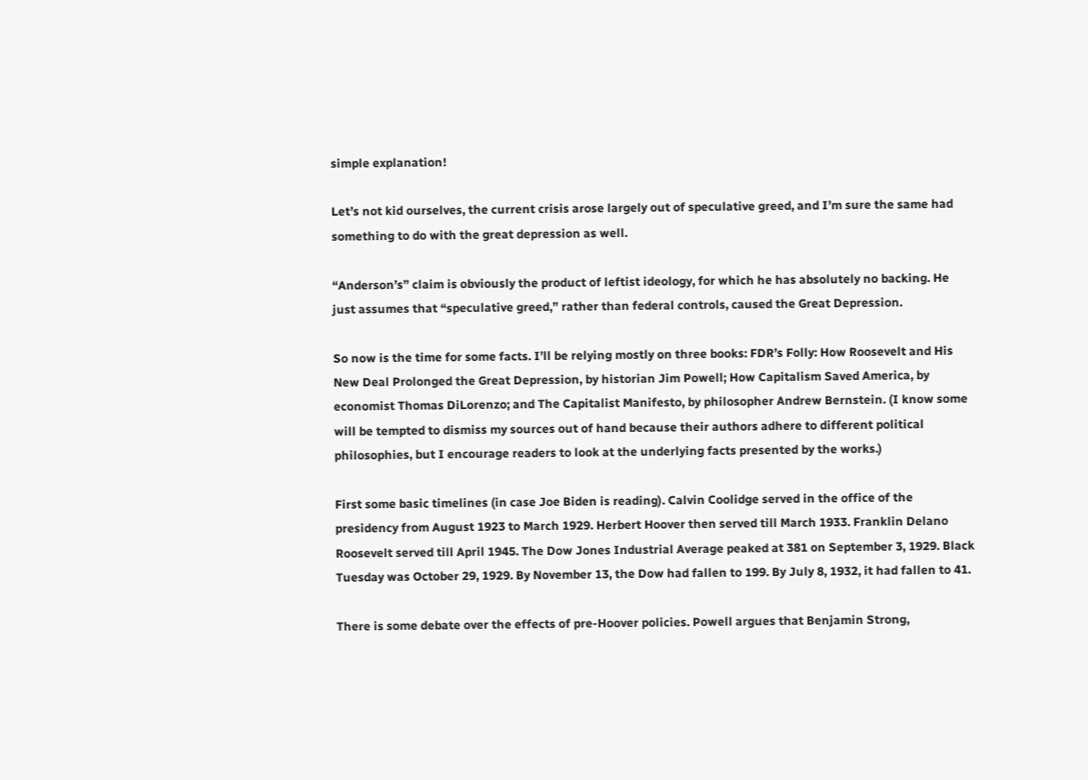simple explanation!

Let’s not kid ourselves, the current crisis arose largely out of speculative greed, and I’m sure the same had something to do with the great depression as well.

“Anderson’s” claim is obviously the product of leftist ideology, for which he has absolutely no backing. He just assumes that “speculative greed,” rather than federal controls, caused the Great Depression.

So now is the time for some facts. I’ll be relying mostly on three books: FDR’s Folly: How Roosevelt and His New Deal Prolonged the Great Depression, by historian Jim Powell; How Capitalism Saved America, by economist Thomas DiLorenzo; and The Capitalist Manifesto, by philosopher Andrew Bernstein. (I know some will be tempted to dismiss my sources out of hand because their authors adhere to different political philosophies, but I encourage readers to look at the underlying facts presented by the works.)

First some basic timelines (in case Joe Biden is reading). Calvin Coolidge served in the office of the presidency from August 1923 to March 1929. Herbert Hoover then served till March 1933. Franklin Delano Roosevelt served till April 1945. The Dow Jones Industrial Average peaked at 381 on September 3, 1929. Black Tuesday was October 29, 1929. By November 13, the Dow had fallen to 199. By July 8, 1932, it had fallen to 41.

There is some debate over the effects of pre-Hoover policies. Powell argues that Benjamin Strong,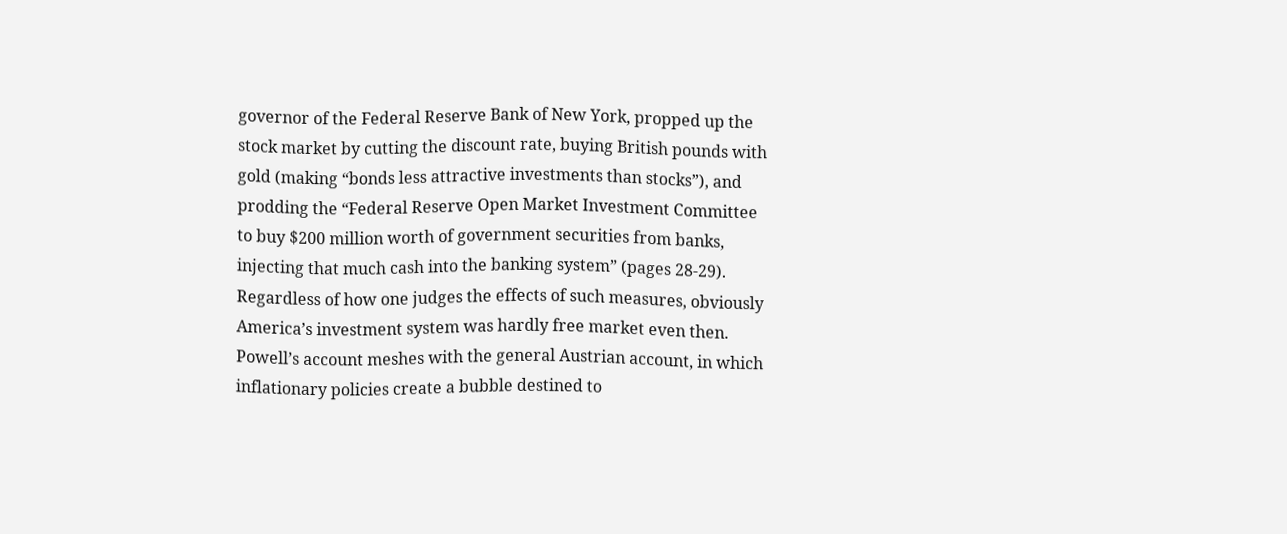governor of the Federal Reserve Bank of New York, propped up the stock market by cutting the discount rate, buying British pounds with gold (making “bonds less attractive investments than stocks”), and prodding the “Federal Reserve Open Market Investment Committee to buy $200 million worth of government securities from banks, injecting that much cash into the banking system” (pages 28-29). Regardless of how one judges the effects of such measures, obviously America’s investment system was hardly free market even then. Powell’s account meshes with the general Austrian account, in which inflationary policies create a bubble destined to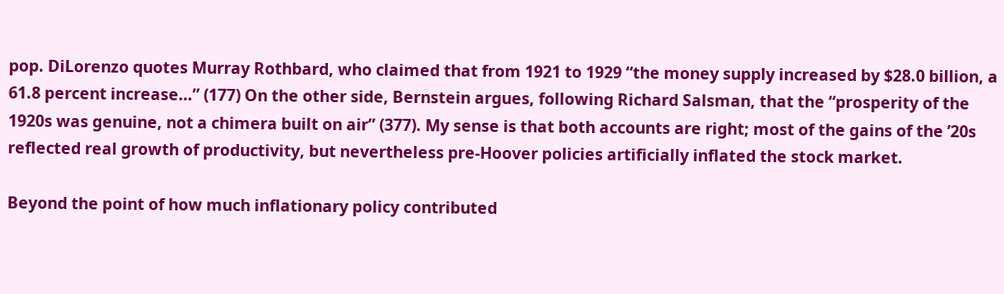pop. DiLorenzo quotes Murray Rothbard, who claimed that from 1921 to 1929 “the money supply increased by $28.0 billion, a 61.8 percent increase…” (177) On the other side, Bernstein argues, following Richard Salsman, that the “prosperity of the 1920s was genuine, not a chimera built on air” (377). My sense is that both accounts are right; most of the gains of the ’20s reflected real growth of productivity, but nevertheless pre-Hoover policies artificially inflated the stock market.

Beyond the point of how much inflationary policy contributed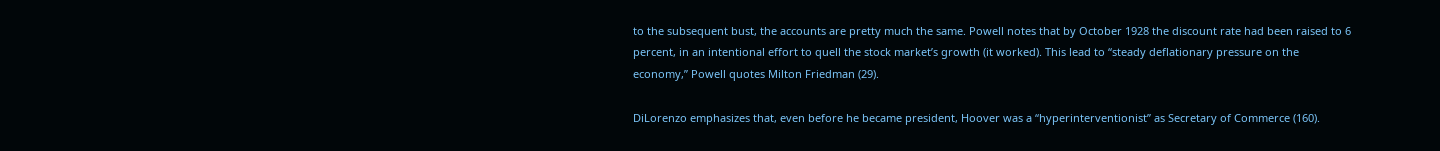to the subsequent bust, the accounts are pretty much the same. Powell notes that by October 1928 the discount rate had been raised to 6 percent, in an intentional effort to quell the stock market’s growth (it worked). This lead to “steady deflationary pressure on the economy,” Powell quotes Milton Friedman (29).

DiLorenzo emphasizes that, even before he became president, Hoover was a “hyperinterventionist” as Secretary of Commerce (160).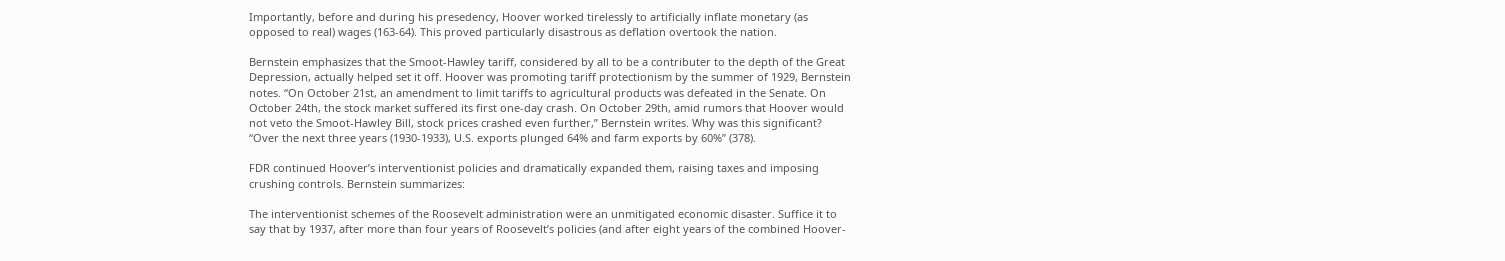Importantly, before and during his presedency, Hoover worked tirelessly to artificially inflate monetary (as opposed to real) wages (163-64). This proved particularly disastrous as deflation overtook the nation.

Bernstein emphasizes that the Smoot-Hawley tariff, considered by all to be a contributer to the depth of the Great Depression, actually helped set it off. Hoover was promoting tariff protectionism by the summer of 1929, Bernstein notes. “On October 21st, an amendment to limit tariffs to agricultural products was defeated in the Senate. On October 24th, the stock market suffered its first one-day crash. On October 29th, amid rumors that Hoover would not veto the Smoot-Hawley Bill, stock prices crashed even further,” Bernstein writes. Why was this significant? “Over the next three years (1930-1933), U.S. exports plunged 64% and farm exports by 60%” (378).

FDR continued Hoover’s interventionist policies and dramatically expanded them, raising taxes and imposing crushing controls. Bernstein summarizes:

The interventionist schemes of the Roosevelt administration were an unmitigated economic disaster. Suffice it to say that by 1937, after more than four years of Roosevelt’s policies (and after eight years of the combined Hoover-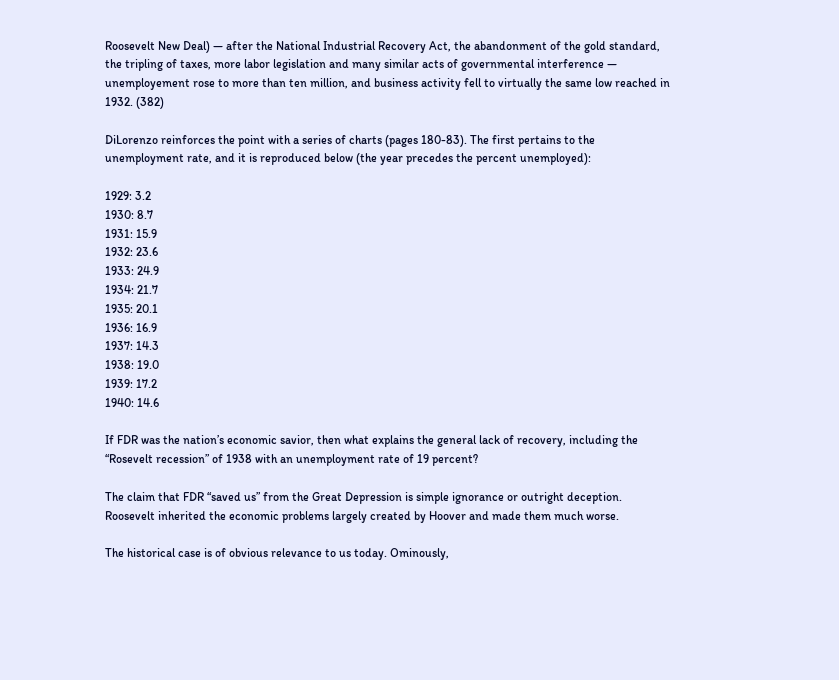Roosevelt New Deal) — after the National Industrial Recovery Act, the abandonment of the gold standard, the tripling of taxes, more labor legislation and many similar acts of governmental interference — unemployement rose to more than ten million, and business activity fell to virtually the same low reached in 1932. (382)

DiLorenzo reinforces the point with a series of charts (pages 180-83). The first pertains to the unemployment rate, and it is reproduced below (the year precedes the percent unemployed):

1929: 3.2
1930: 8.7
1931: 15.9
1932: 23.6
1933: 24.9
1934: 21.7
1935: 20.1
1936: 16.9
1937: 14.3
1938: 19.0
1939: 17.2
1940: 14.6

If FDR was the nation’s economic savior, then what explains the general lack of recovery, including the “Rosevelt recession” of 1938 with an unemployment rate of 19 percent?

The claim that FDR “saved us” from the Great Depression is simple ignorance or outright deception. Roosevelt inherited the economic problems largely created by Hoover and made them much worse.

The historical case is of obvious relevance to us today. Ominously,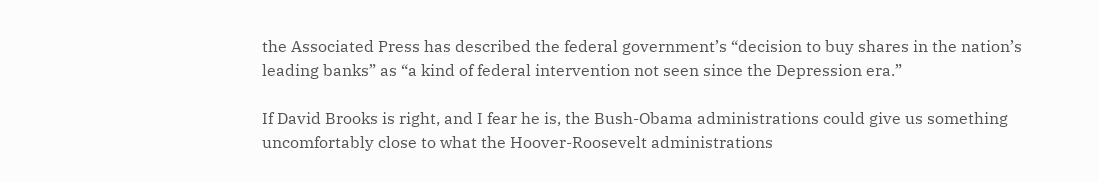the Associated Press has described the federal government’s “decision to buy shares in the nation’s leading banks” as “a kind of federal intervention not seen since the Depression era.”

If David Brooks is right, and I fear he is, the Bush-Obama administrations could give us something uncomfortably close to what the Hoover-Roosevelt administrations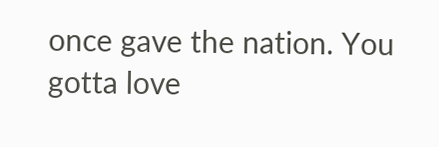once gave the nation. You gotta love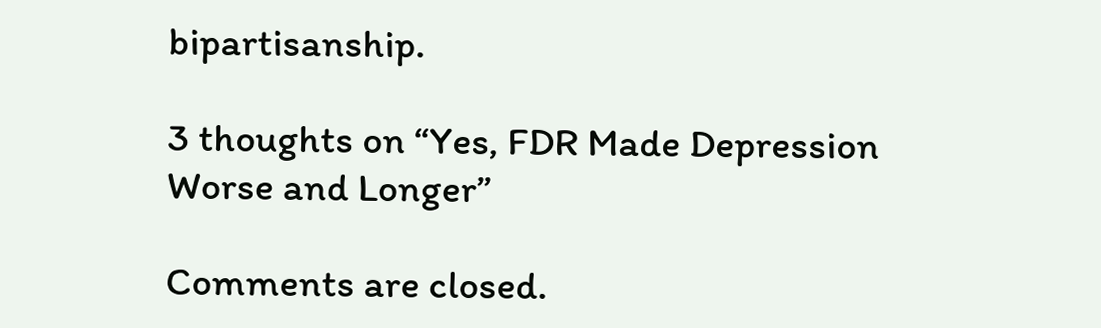bipartisanship.

3 thoughts on “Yes, FDR Made Depression Worse and Longer”

Comments are closed.